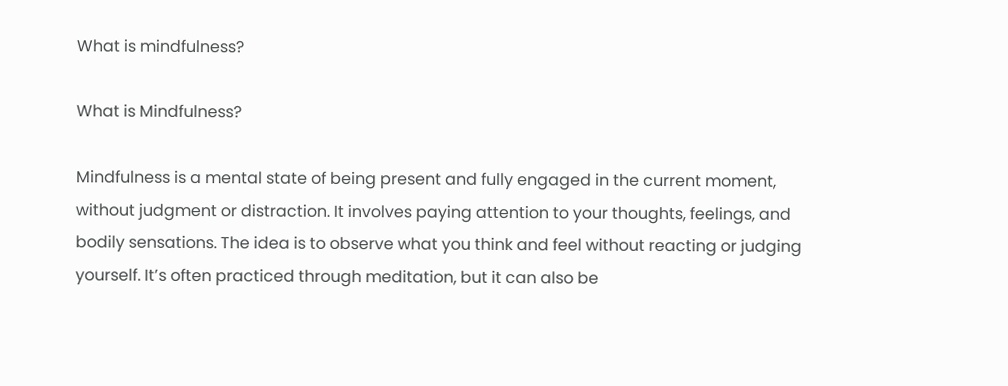What is mindfulness?

What is Mindfulness?

Mindfulness is a mental state of being present and fully engaged in the current moment, without judgment or distraction. It involves paying attention to your thoughts, feelings, and bodily sensations. The idea is to observe what you think and feel without reacting or judging yourself. It’s often practiced through meditation, but it can also be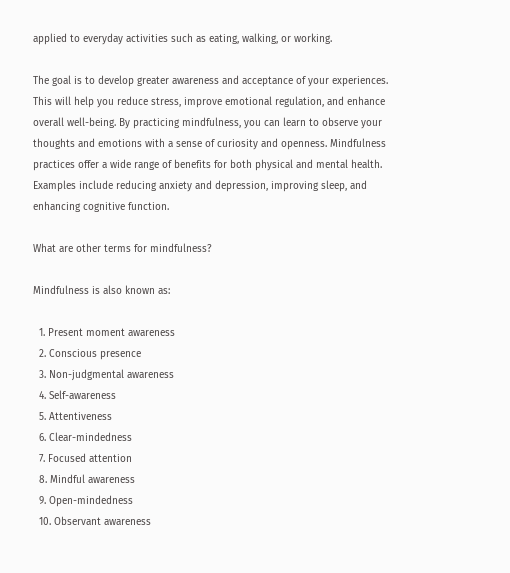applied to everyday activities such as eating, walking, or working.

The goal is to develop greater awareness and acceptance of your experiences. This will help you reduce stress, improve emotional regulation, and enhance overall well-being. By practicing mindfulness, you can learn to observe your thoughts and emotions with a sense of curiosity and openness. Mindfulness practices offer a wide range of benefits for both physical and mental health. Examples include reducing anxiety and depression, improving sleep, and enhancing cognitive function.

What are other terms for mindfulness?

Mindfulness is also known as:

  1. Present moment awareness
  2. Conscious presence
  3. Non-judgmental awareness
  4. Self-awareness
  5. Attentiveness
  6. Clear-mindedness
  7. Focused attention
  8. Mindful awareness
  9. Open-mindedness
  10. Observant awareness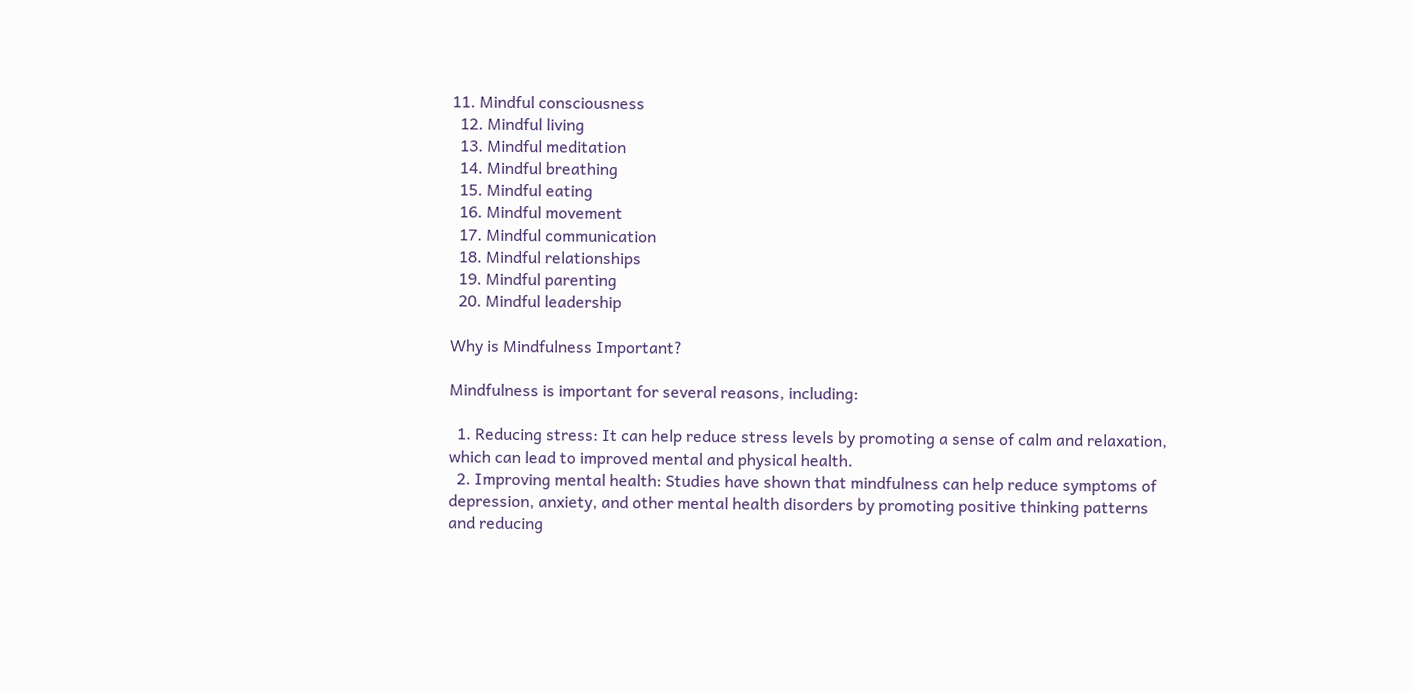11. Mindful consciousness
  12. Mindful living
  13. Mindful meditation
  14. Mindful breathing
  15. Mindful eating
  16. Mindful movement
  17. Mindful communication
  18. Mindful relationships
  19. Mindful parenting
  20. Mindful leadership

Why is Mindfulness Important?

Mindfulness is important for several reasons, including:

  1. Reducing stress: It can help reduce stress levels by promoting a sense of calm and relaxation, which can lead to improved mental and physical health.
  2. Improving mental health: Studies have shown that mindfulness can help reduce symptoms of depression, anxiety, and other mental health disorders by promoting positive thinking patterns and reducing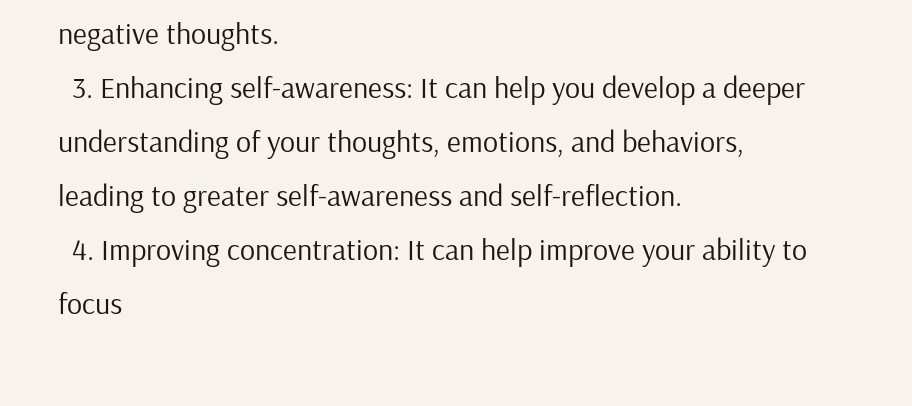negative thoughts.
  3. Enhancing self-awareness: It can help you develop a deeper understanding of your thoughts, emotions, and behaviors, leading to greater self-awareness and self-reflection.
  4. Improving concentration: It can help improve your ability to focus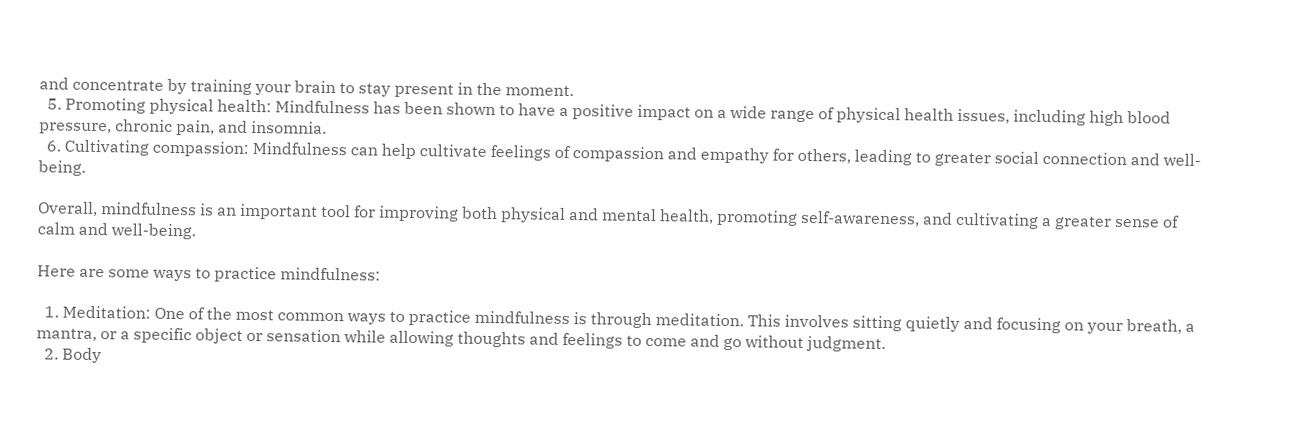and concentrate by training your brain to stay present in the moment.
  5. Promoting physical health: Mindfulness has been shown to have a positive impact on a wide range of physical health issues, including high blood pressure, chronic pain, and insomnia.
  6. Cultivating compassion: Mindfulness can help cultivate feelings of compassion and empathy for others, leading to greater social connection and well-being.

Overall, mindfulness is an important tool for improving both physical and mental health, promoting self-awareness, and cultivating a greater sense of calm and well-being.

Here are some ways to practice mindfulness:

  1. Meditation: One of the most common ways to practice mindfulness is through meditation. This involves sitting quietly and focusing on your breath, a mantra, or a specific object or sensation while allowing thoughts and feelings to come and go without judgment.
  2. Body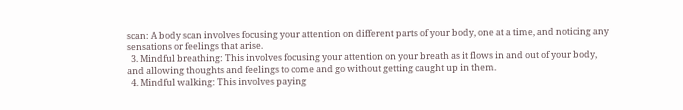scan: A body scan involves focusing your attention on different parts of your body, one at a time, and noticing any sensations or feelings that arise.
  3. Mindful breathing: This involves focusing your attention on your breath as it flows in and out of your body, and allowing thoughts and feelings to come and go without getting caught up in them.
  4. Mindful walking: This involves paying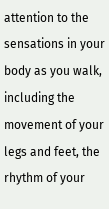attention to the sensations in your body as you walk, including the movement of your legs and feet, the rhythm of your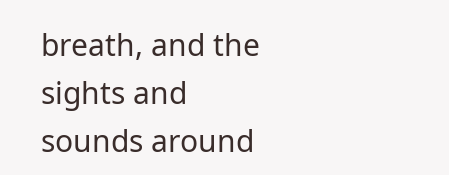breath, and the sights and sounds around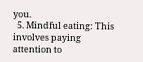you.
  5. Mindful eating: This involves paying attention to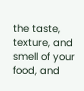the taste, texture, and smell of your food, and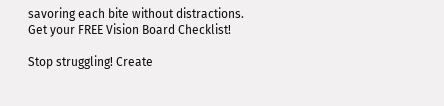savoring each bite without distractions.
Get your FREE Vision Board Checklist!

Stop struggling! Create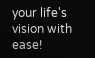your life's vision with ease!